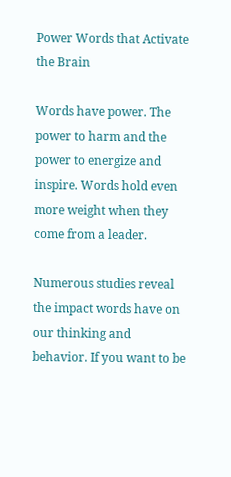Power Words that Activate the Brain

Words have power. The power to harm and the power to energize and inspire. Words hold even more weight when they come from a leader.

Numerous studies reveal the impact words have on our thinking and behavior. If you want to be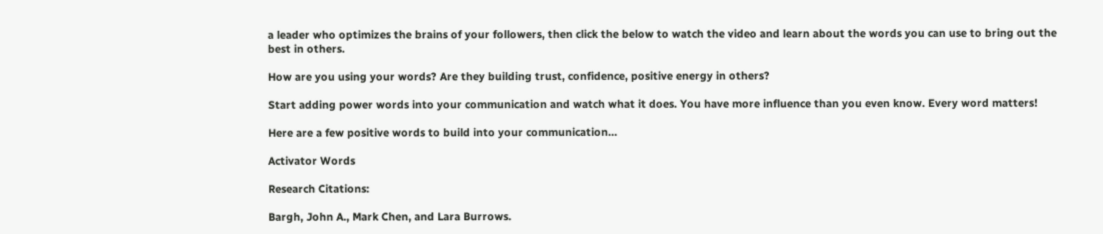a leader who optimizes the brains of your followers, then click the below to watch the video and learn about the words you can use to bring out the best in others.

How are you using your words? Are they building trust, confidence, positive energy in others?

Start adding power words into your communication and watch what it does. You have more influence than you even know. Every word matters!

Here are a few positive words to build into your communication…

Activator Words

Research Citations:

Bargh, John A., Mark Chen, and Lara Burrows.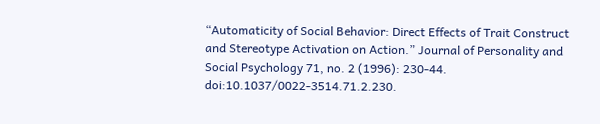“Automaticity of Social Behavior: Direct Effects of Trait Construct and Stereotype Activation on Action.” Journal of Personality and Social Psychology 71, no. 2 (1996): 230-44. doi:10.1037/0022-3514.71.2.230.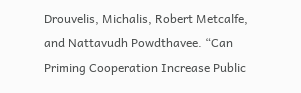Drouvelis, Michalis, Robert Metcalfe, and Nattavudh Powdthavee. “Can Priming Cooperation Increase Public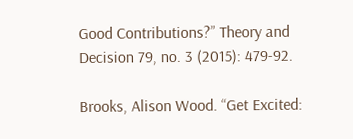Good Contributions?” Theory and Decision 79, no. 3 (2015): 479-92.

Brooks, Alison Wood. “Get Excited: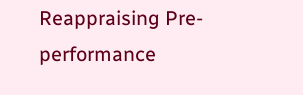Reappraising Pre-performance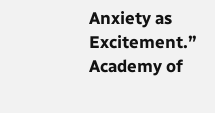Anxiety as Excitement.” Academy of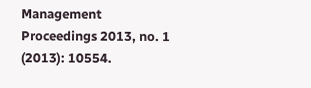Management Proceedings 2013, no. 1 (2013): 10554.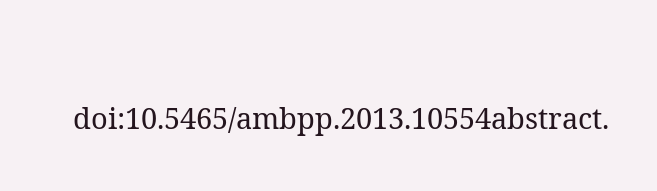doi:10.5465/ambpp.2013.10554abstract.